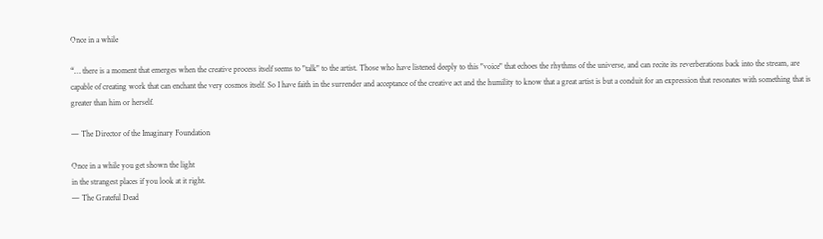Once in a while

“… there is a moment that emerges when the creative process itself seems to "talk" to the artist. Those who have listened deeply to this "voice" that echoes the rhythms of the universe, and can recite its reverberations back into the stream, are capable of creating work that can enchant the very cosmos itself. So I have faith in the surrender and acceptance of the creative act and the humility to know that a great artist is but a conduit for an expression that resonates with something that is greater than him or herself.

— The Director of the Imaginary Foundation

Once in a while you get shown the light
in the strangest places if you look at it right.
— The Grateful Dead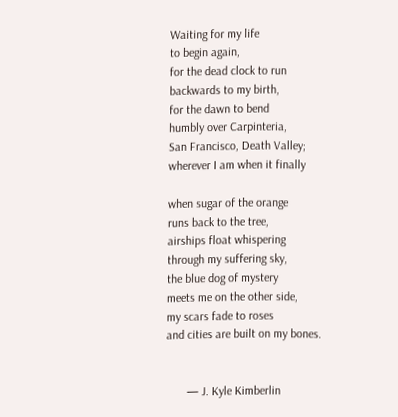Waiting for my life
to begin again,
for the dead clock to run
backwards to my birth,
for the dawn to bend
humbly over Carpinteria,
San Francisco, Death Valley;
wherever I am when it finally

when sugar of the orange
runs back to the tree,
airships float whispering
through my suffering sky,
the blue dog of mystery
meets me on the other side,
my scars fade to roses
and cities are built on my bones.


       — J. Kyle Kimberlin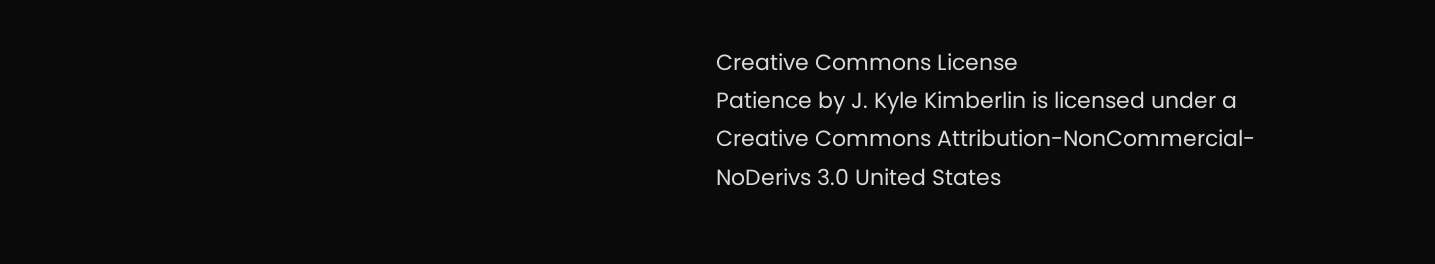Creative Commons License
Patience by J. Kyle Kimberlin is licensed under a
Creative Commons Attribution-NonCommercial-
NoDerivs 3.0 United States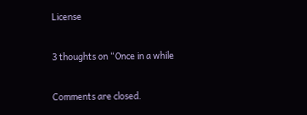License

3 thoughts on “Once in a while

Comments are closed.